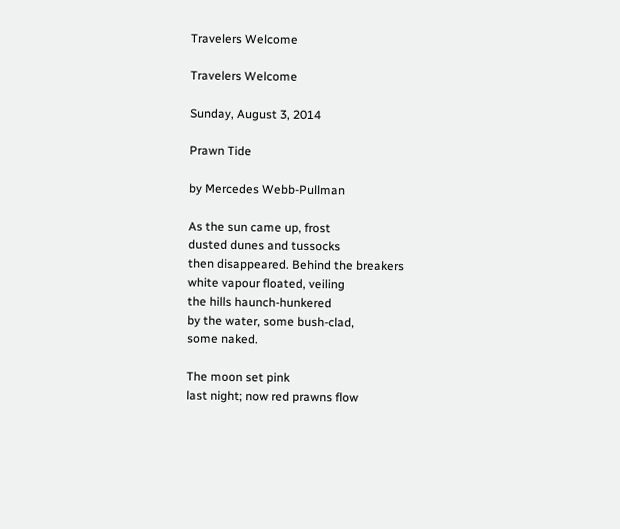Travelers Welcome

Travelers Welcome

Sunday, August 3, 2014

Prawn Tide

by Mercedes Webb-Pullman

As the sun came up, frost
dusted dunes and tussocks
then disappeared. Behind the breakers
white vapour floated, veiling
the hills haunch-hunkered
by the water, some bush-clad,
some naked.

The moon set pink
last night; now red prawns flow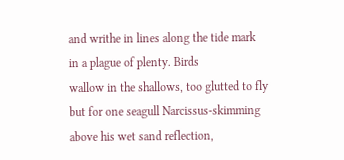and writhe in lines along the tide mark
in a plague of plenty. Birds
wallow in the shallows, too glutted to fly
but for one seagull Narcissus-skimming
above his wet sand reflection,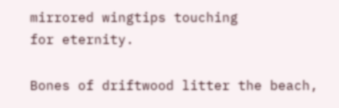mirrored wingtips touching
for eternity.

Bones of driftwood litter the beach,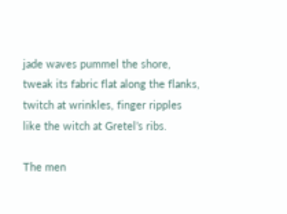jade waves pummel the shore,
tweak its fabric flat along the flanks,
twitch at wrinkles, finger ripples
like the witch at Gretel’s ribs.

The men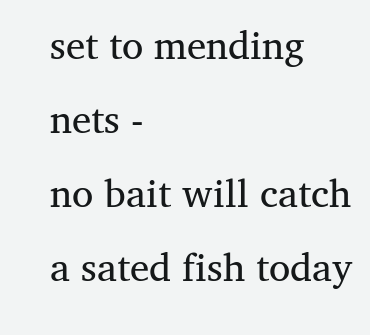set to mending nets -
no bait will catch a sated fish today